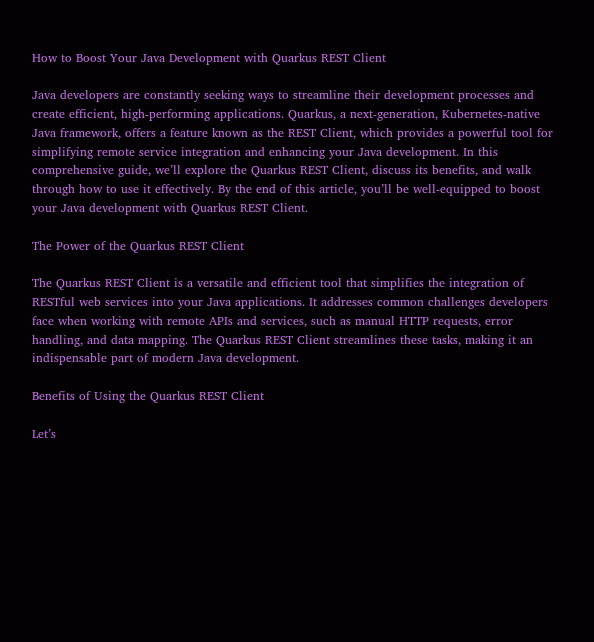How to Boost Your Java Development with Quarkus REST Client

Java developers are constantly seeking ways to streamline their development processes and create efficient, high-performing applications. Quarkus, a next-generation, Kubernetes-native Java framework, offers a feature known as the REST Client, which provides a powerful tool for simplifying remote service integration and enhancing your Java development. In this comprehensive guide, we’ll explore the Quarkus REST Client, discuss its benefits, and walk through how to use it effectively. By the end of this article, you’ll be well-equipped to boost your Java development with Quarkus REST Client.

The Power of the Quarkus REST Client

The Quarkus REST Client is a versatile and efficient tool that simplifies the integration of RESTful web services into your Java applications. It addresses common challenges developers face when working with remote APIs and services, such as manual HTTP requests, error handling, and data mapping. The Quarkus REST Client streamlines these tasks, making it an indispensable part of modern Java development.

Benefits of Using the Quarkus REST Client

Let’s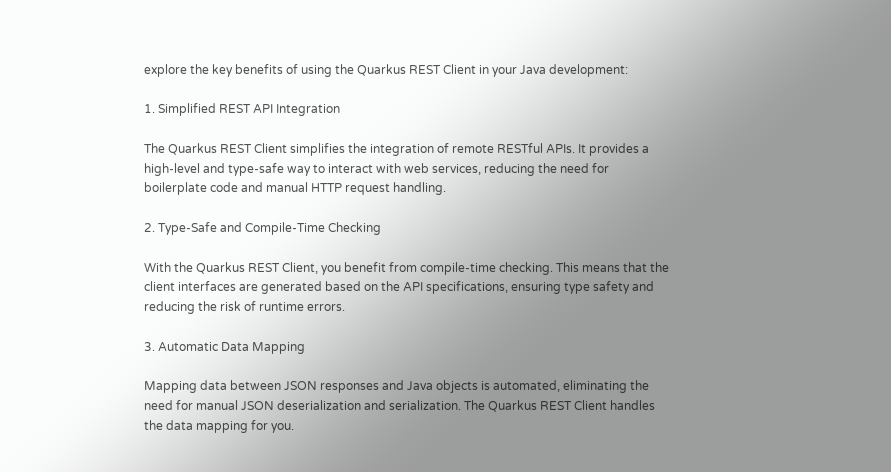explore the key benefits of using the Quarkus REST Client in your Java development:

1. Simplified REST API Integration

The Quarkus REST Client simplifies the integration of remote RESTful APIs. It provides a high-level and type-safe way to interact with web services, reducing the need for boilerplate code and manual HTTP request handling.

2. Type-Safe and Compile-Time Checking

With the Quarkus REST Client, you benefit from compile-time checking. This means that the client interfaces are generated based on the API specifications, ensuring type safety and reducing the risk of runtime errors.

3. Automatic Data Mapping

Mapping data between JSON responses and Java objects is automated, eliminating the need for manual JSON deserialization and serialization. The Quarkus REST Client handles the data mapping for you.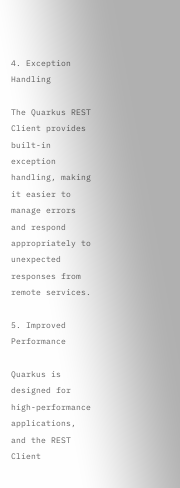4. Exception Handling

The Quarkus REST Client provides built-in exception handling, making it easier to manage errors and respond appropriately to unexpected responses from remote services.

5. Improved Performance

Quarkus is designed for high-performance applications, and the REST Client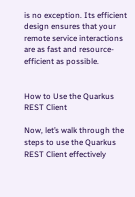is no exception. Its efficient design ensures that your remote service interactions are as fast and resource-efficient as possible.


How to Use the Quarkus REST Client

Now, let’s walk through the steps to use the Quarkus REST Client effectively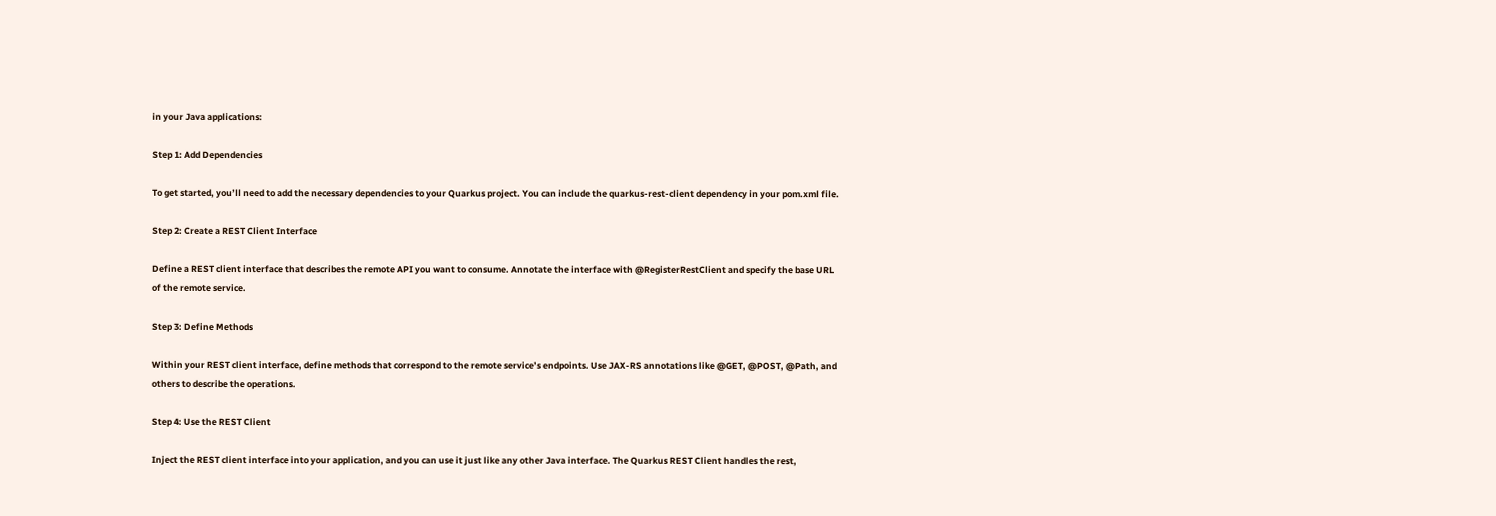in your Java applications:

Step 1: Add Dependencies

To get started, you’ll need to add the necessary dependencies to your Quarkus project. You can include the quarkus-rest-client dependency in your pom.xml file.

Step 2: Create a REST Client Interface

Define a REST client interface that describes the remote API you want to consume. Annotate the interface with @RegisterRestClient and specify the base URL of the remote service.

Step 3: Define Methods

Within your REST client interface, define methods that correspond to the remote service’s endpoints. Use JAX-RS annotations like @GET, @POST, @Path, and others to describe the operations.

Step 4: Use the REST Client

Inject the REST client interface into your application, and you can use it just like any other Java interface. The Quarkus REST Client handles the rest,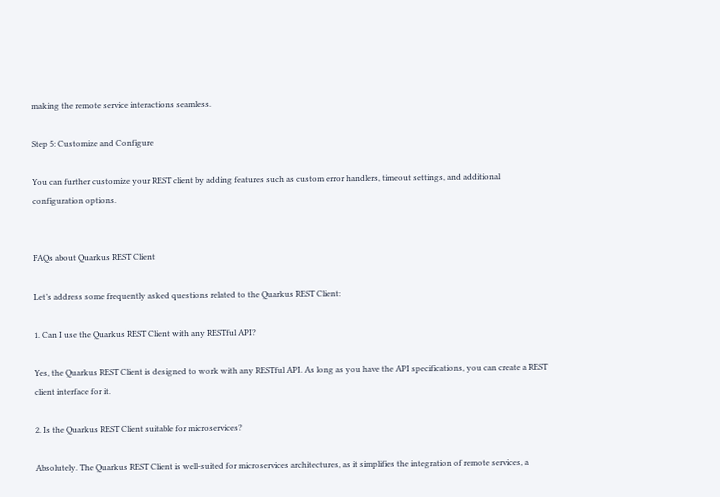making the remote service interactions seamless.

Step 5: Customize and Configure

You can further customize your REST client by adding features such as custom error handlers, timeout settings, and additional configuration options.


FAQs about Quarkus REST Client

Let’s address some frequently asked questions related to the Quarkus REST Client:

1. Can I use the Quarkus REST Client with any RESTful API?

Yes, the Quarkus REST Client is designed to work with any RESTful API. As long as you have the API specifications, you can create a REST client interface for it.

2. Is the Quarkus REST Client suitable for microservices?

Absolutely. The Quarkus REST Client is well-suited for microservices architectures, as it simplifies the integration of remote services, a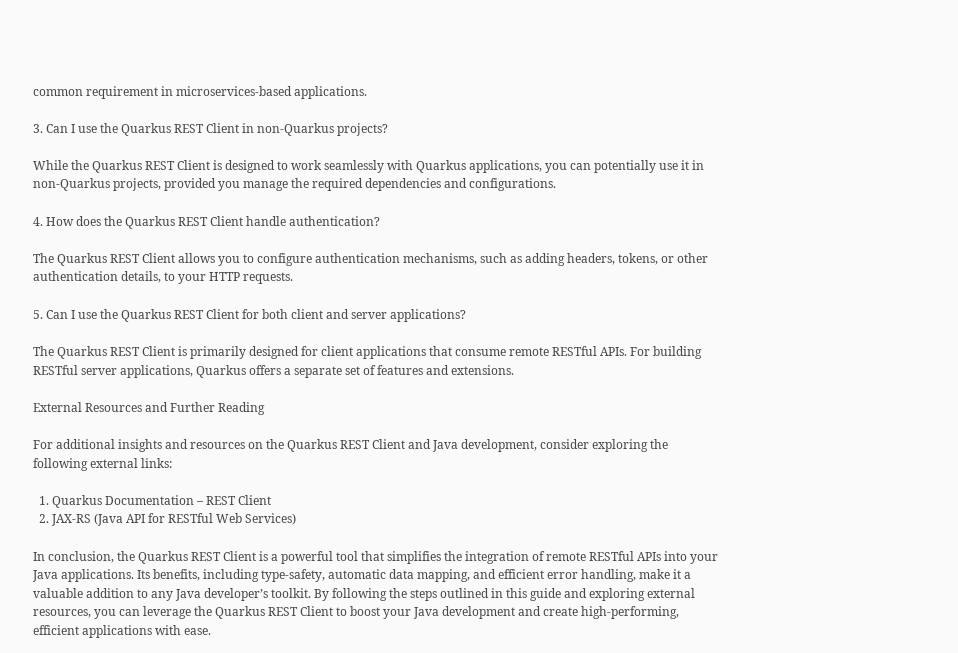common requirement in microservices-based applications.

3. Can I use the Quarkus REST Client in non-Quarkus projects?

While the Quarkus REST Client is designed to work seamlessly with Quarkus applications, you can potentially use it in non-Quarkus projects, provided you manage the required dependencies and configurations.

4. How does the Quarkus REST Client handle authentication?

The Quarkus REST Client allows you to configure authentication mechanisms, such as adding headers, tokens, or other authentication details, to your HTTP requests.

5. Can I use the Quarkus REST Client for both client and server applications?

The Quarkus REST Client is primarily designed for client applications that consume remote RESTful APIs. For building RESTful server applications, Quarkus offers a separate set of features and extensions.

External Resources and Further Reading

For additional insights and resources on the Quarkus REST Client and Java development, consider exploring the following external links:

  1. Quarkus Documentation – REST Client
  2. JAX-RS (Java API for RESTful Web Services)

In conclusion, the Quarkus REST Client is a powerful tool that simplifies the integration of remote RESTful APIs into your Java applications. Its benefits, including type-safety, automatic data mapping, and efficient error handling, make it a valuable addition to any Java developer’s toolkit. By following the steps outlined in this guide and exploring external resources, you can leverage the Quarkus REST Client to boost your Java development and create high-performing, efficient applications with ease.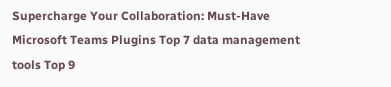Supercharge Your Collaboration: Must-Have Microsoft Teams Plugins Top 7 data management tools Top 9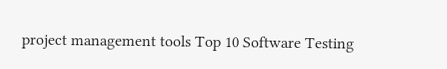project management tools Top 10 Software Testing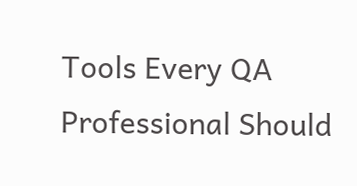Tools Every QA Professional Should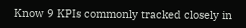Know 9 KPIs commonly tracked closely in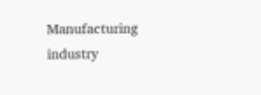Manufacturing industry